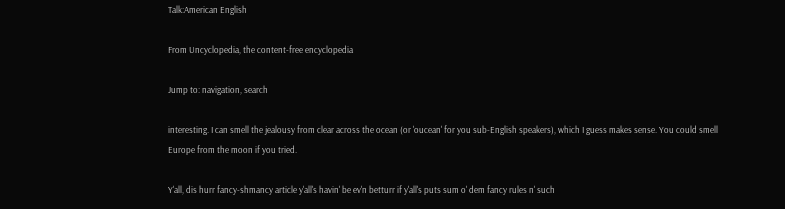Talk:American English

From Uncyclopedia, the content-free encyclopedia

Jump to: navigation, search

interesting. I can smell the jealousy from clear across the ocean (or 'oucean' for you sub-English speakers), which I guess makes sense. You could smell Europe from the moon if you tried.

Y'all, dis hurr fancy-shmancy article y'all's havin' be ev'n betturr if y'all's puts sum o' dem fancy rules n' such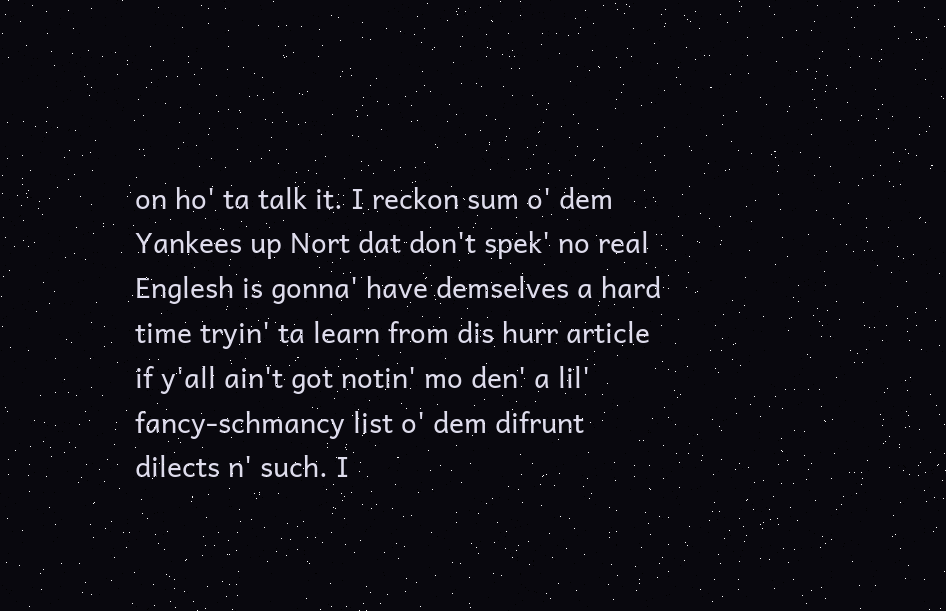on ho' ta talk it. I reckon sum o' dem Yankees up Nort dat don't spek' no real Englesh is gonna' have demselves a hard time tryin' ta learn from dis hurr article if y'all ain't got notin' mo den' a lil' fancy-schmancy list o' dem difrunt dilects n' such. I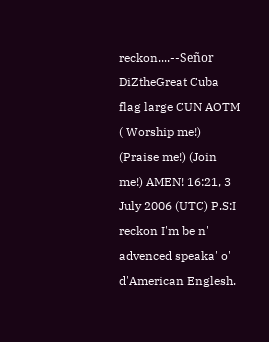reckon....--Señor DiZtheGreat Cuba flag large CUN AOTM ( Worship me!) (Praise me!) (Join me!) AMEN! 16:21, 3 July 2006 (UTC) P.S:I reckon I'm be n' advenced speaka' o' d'American Englesh.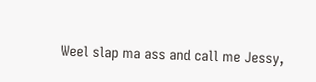Weel slap ma ass and call me Jessy,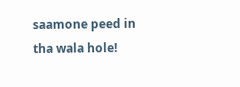saamone peed in tha wala hole!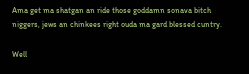Ama get ma shatgan an ride those goddamn sonava bitch niggers, jews an chinkees right ouda ma gard blessed cuntry.

Well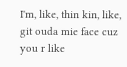I'm, like, thin kin, like, git ouda mie face cuz you r like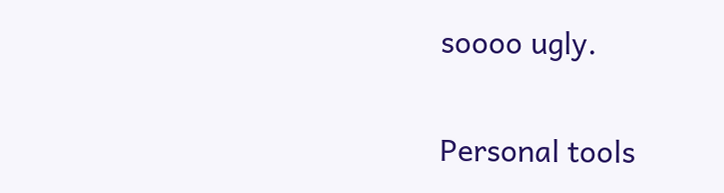soooo ugly.

Personal tools